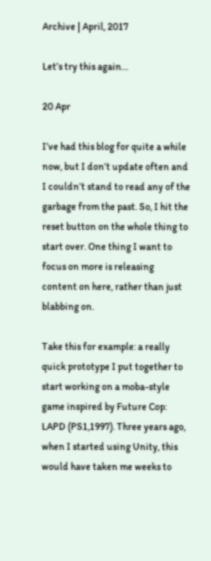Archive | April, 2017

Let’s try this again…

20 Apr

I’ve had this blog for quite a while now, but I don’t update often and I couldn’t stand to read any of the garbage from the past. So, I hit the reset button on the whole thing to start over. One thing I want to focus on more is releasing content on here, rather than just blabbing on.

Take this for example: a really quick prototype I put together to start working on a moba-style game inspired by Future Cop: LAPD (PS1,1997). Three years ago, when I started using Unity, this would have taken me weeks to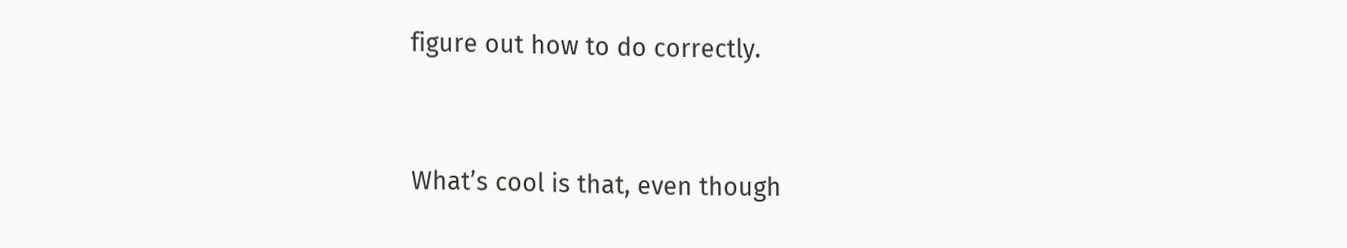figure out how to do correctly.


What’s cool is that, even though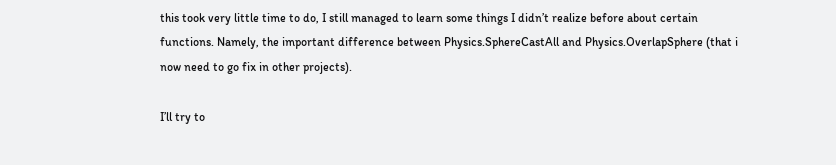this took very little time to do, I still managed to learn some things I didn’t realize before about certain functions. Namely, the important difference between Physics.SphereCastAll and Physics.OverlapSphere (that i now need to go fix in other projects).

I’ll try to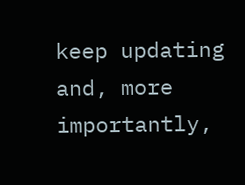keep updating and, more importantly,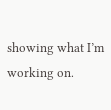showing what I’m working on.